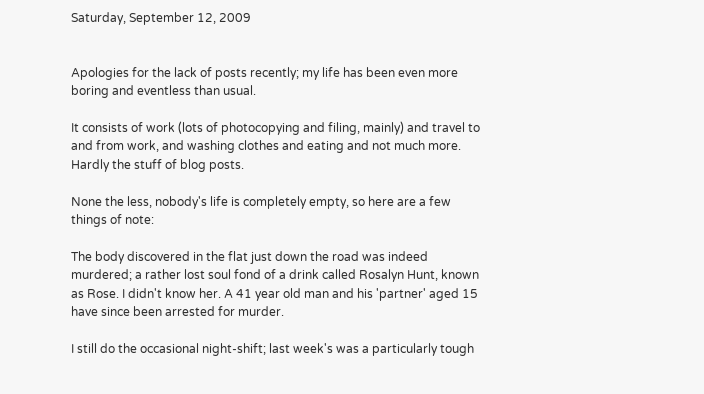Saturday, September 12, 2009


Apologies for the lack of posts recently; my life has been even more boring and eventless than usual.

It consists of work (lots of photocopying and filing, mainly) and travel to and from work, and washing clothes and eating and not much more. Hardly the stuff of blog posts.

None the less, nobody's life is completely empty, so here are a few things of note:

The body discovered in the flat just down the road was indeed murdered; a rather lost soul fond of a drink called Rosalyn Hunt, known as Rose. I didn't know her. A 41 year old man and his 'partner' aged 15 have since been arrested for murder.

I still do the occasional night-shift; last week's was a particularly tough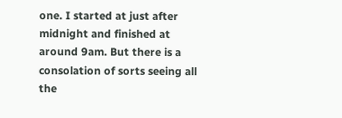one. I started at just after midnight and finished at around 9am. But there is a consolation of sorts seeing all the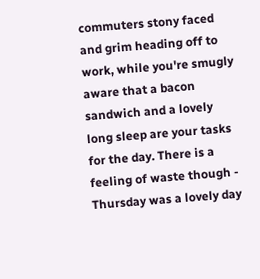commuters stony faced and grim heading off to work, while you're smugly aware that a bacon sandwich and a lovely long sleep are your tasks for the day. There is a feeling of waste though - Thursday was a lovely day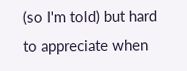(so I'm told) but hard to appreciate when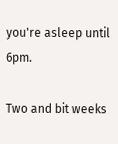you're asleep until 6pm.

Two and bit weeks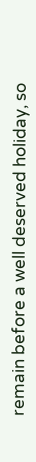remain before a well deserved holiday, so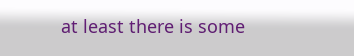at least there is some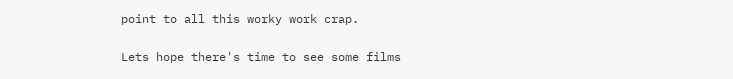point to all this worky work crap.

Lets hope there's time to see some films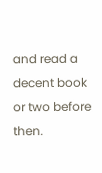and read a decent book or two before then.